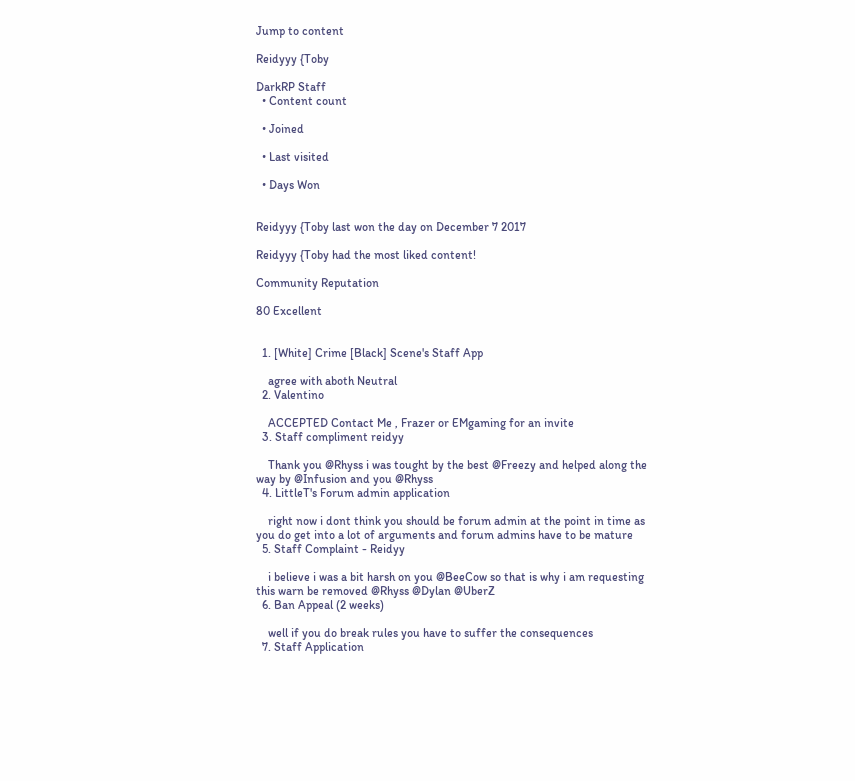Jump to content

Reidyyy {Toby

DarkRP Staff
  • Content count

  • Joined

  • Last visited

  • Days Won


Reidyyy {Toby last won the day on December 7 2017

Reidyyy {Toby had the most liked content!

Community Reputation

80 Excellent


  1. [White] Crime [Black] Scene's Staff App

    agree with aboth Neutral
  2. Valentino

    ACCEPTED Contact Me , Frazer or EMgaming for an invite
  3. Staff compliment reidyy

    Thank you @Rhyss i was tought by the best @Freezy and helped along the way by @Infusion and you @Rhyss
  4. LittleT's Forum admin application

    right now i dont think you should be forum admin at the point in time as you do get into a lot of arguments and forum admins have to be mature
  5. Staff Complaint - Reidyy

    i believe i was a bit harsh on you @BeeCow so that is why i am requesting this warn be removed @Rhyss @Dylan @UberZ
  6. Ban Appeal (2 weeks)

    well if you do break rules you have to suffer the consequences
  7. Staff Application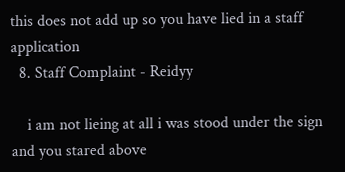this does not add up so you have lied in a staff application
  8. Staff Complaint - Reidyy

    i am not lieing at all i was stood under the sign and you stared above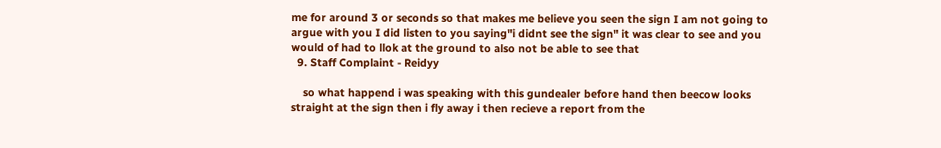me for around 3 or seconds so that makes me believe you seen the sign I am not going to argue with you I did listen to you saying"i didnt see the sign" it was clear to see and you would of had to llok at the ground to also not be able to see that
  9. Staff Complaint - Reidyy

    so what happend i was speaking with this gundealer before hand then beecow looks straight at the sign then i fly away i then recieve a report from the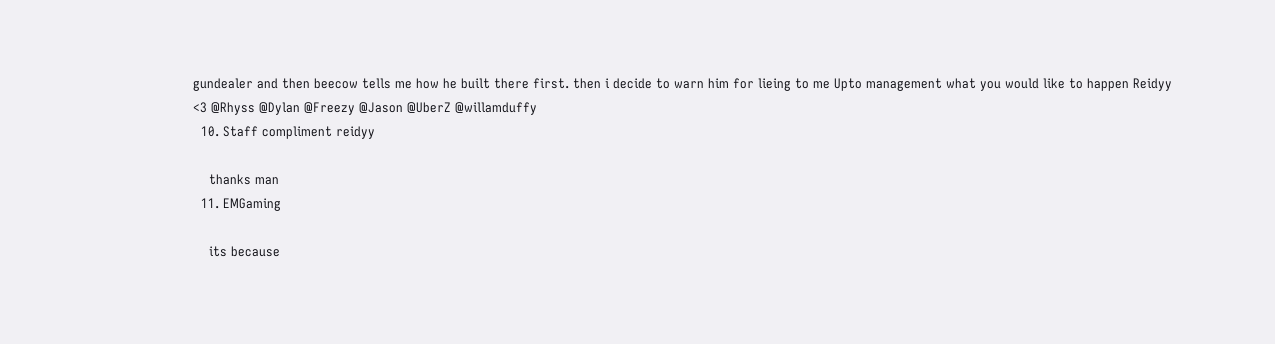gundealer and then beecow tells me how he built there first. then i decide to warn him for lieing to me Upto management what you would like to happen Reidyy <3 @Rhyss @Dylan @Freezy @Jason @UberZ @willamduffy
  10. Staff compliment reidyy

    thanks man
  11. EMGaming

    its because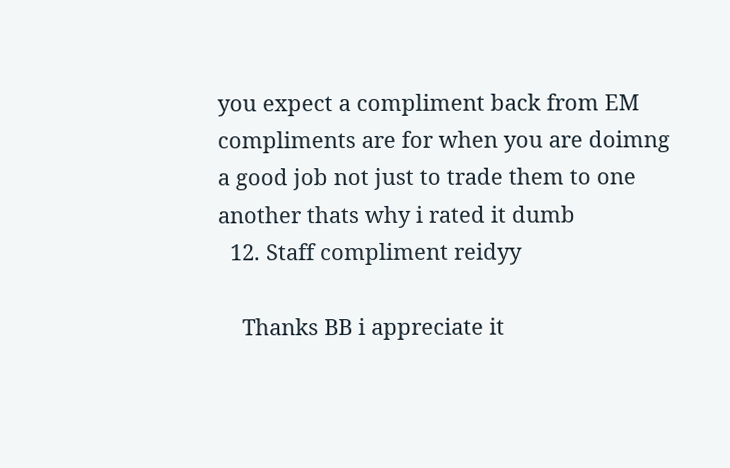you expect a compliment back from EM compliments are for when you are doimng a good job not just to trade them to one another thats why i rated it dumb
  12. Staff compliment reidyy

    Thanks BB i appreciate it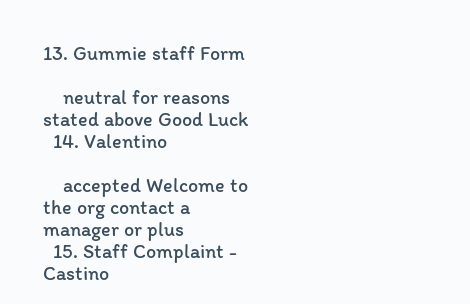13. Gummie staff Form

    neutral for reasons stated above Good Luck
  14. Valentino

    accepted Welcome to the org contact a manager or plus
  15. Staff Complaint - Castino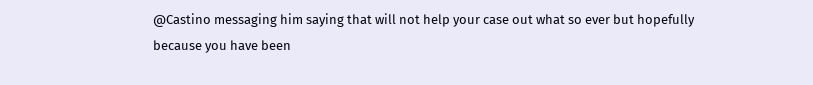@Castino messaging him saying that will not help your case out what so ever but hopefully because you have been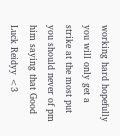working hard hopefully you will only get a strike at the most put you should never of pm him saying that Good Luck Reidyy <3